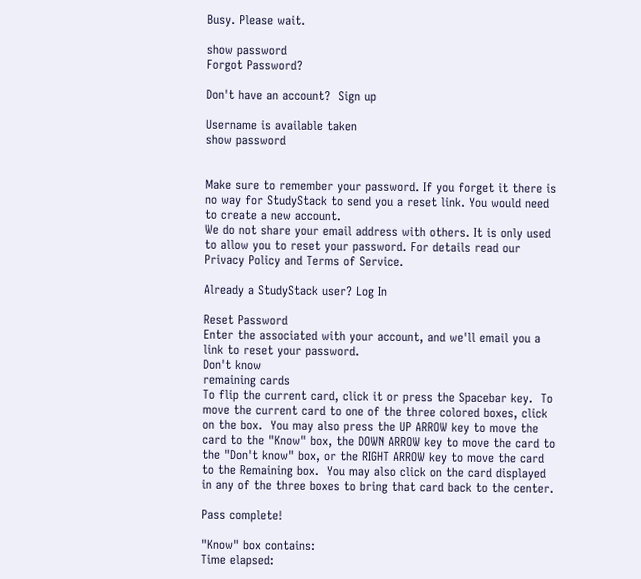Busy. Please wait.

show password
Forgot Password?

Don't have an account?  Sign up

Username is available taken
show password


Make sure to remember your password. If you forget it there is no way for StudyStack to send you a reset link. You would need to create a new account.
We do not share your email address with others. It is only used to allow you to reset your password. For details read our Privacy Policy and Terms of Service.

Already a StudyStack user? Log In

Reset Password
Enter the associated with your account, and we'll email you a link to reset your password.
Don't know
remaining cards
To flip the current card, click it or press the Spacebar key.  To move the current card to one of the three colored boxes, click on the box.  You may also press the UP ARROW key to move the card to the "Know" box, the DOWN ARROW key to move the card to the "Don't know" box, or the RIGHT ARROW key to move the card to the Remaining box.  You may also click on the card displayed in any of the three boxes to bring that card back to the center.

Pass complete!

"Know" box contains:
Time elapsed: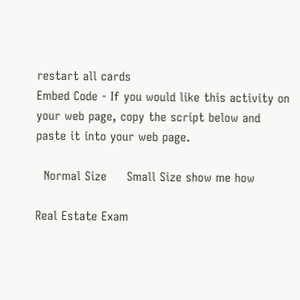restart all cards
Embed Code - If you would like this activity on your web page, copy the script below and paste it into your web page.

  Normal Size     Small Size show me how

Real Estate Exam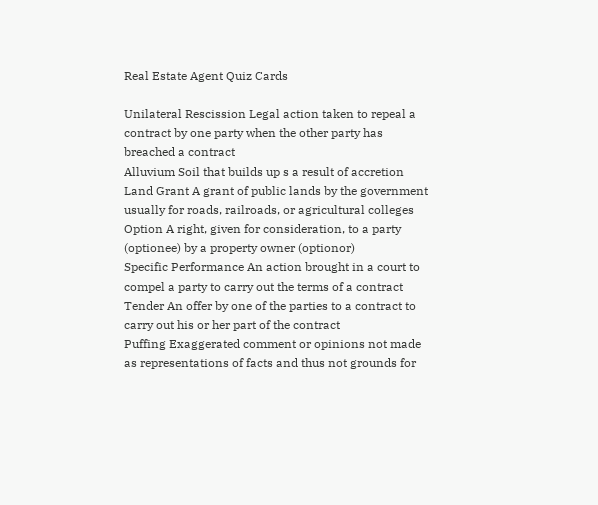Real Estate Agent Quiz Cards

Unilateral Rescission Legal action taken to repeal a contract by one party when the other party has breached a contract
Alluvium Soil that builds up s a result of accretion
Land Grant A grant of public lands by the government usually for roads, railroads, or agricultural colleges
Option A right, given for consideration, to a party (optionee) by a property owner (optionor)
Specific Performance An action brought in a court to compel a party to carry out the terms of a contract
Tender An offer by one of the parties to a contract to carry out his or her part of the contract
Puffing Exaggerated comment or opinions not made as representations of facts and thus not grounds for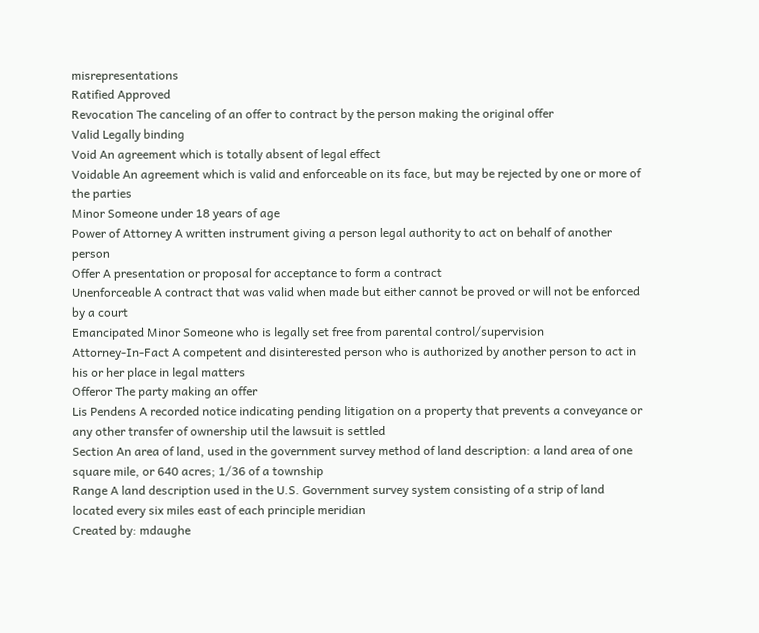misrepresentations
Ratified Approved
Revocation The canceling of an offer to contract by the person making the original offer
Valid Legally binding
Void An agreement which is totally absent of legal effect
Voidable An agreement which is valid and enforceable on its face, but may be rejected by one or more of the parties
Minor Someone under 18 years of age
Power of Attorney A written instrument giving a person legal authority to act on behalf of another person
Offer A presentation or proposal for acceptance to form a contract
Unenforceable A contract that was valid when made but either cannot be proved or will not be enforced by a court
Emancipated Minor Someone who is legally set free from parental control/supervision
Attorney-In-Fact A competent and disinterested person who is authorized by another person to act in his or her place in legal matters
Offeror The party making an offer
Lis Pendens A recorded notice indicating pending litigation on a property that prevents a conveyance or any other transfer of ownership util the lawsuit is settled
Section An area of land, used in the government survey method of land description: a land area of one square mile, or 640 acres; 1/36 of a township
Range A land description used in the U.S. Government survey system consisting of a strip of land located every six miles east of each principle meridian
Created by: mdaughe